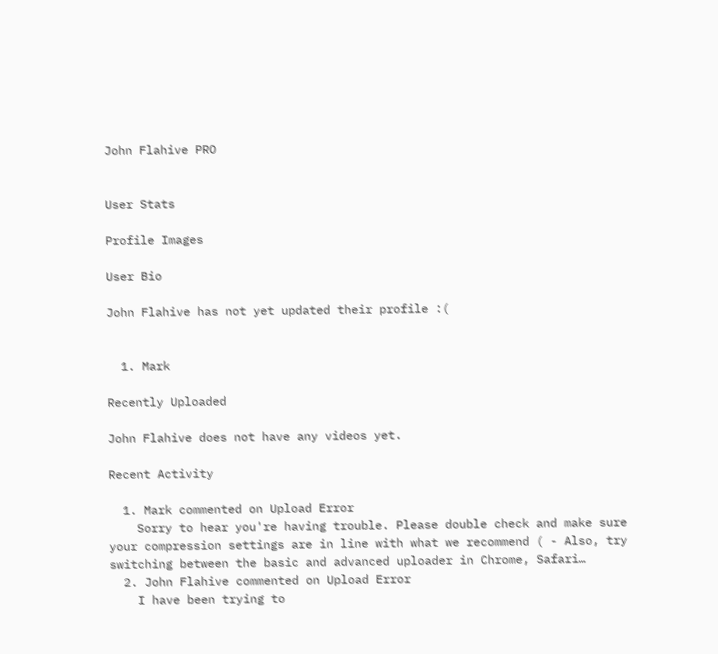John Flahive PRO


User Stats

Profile Images

User Bio

John Flahive has not yet updated their profile :(


  1. Mark

Recently Uploaded

John Flahive does not have any videos yet.

Recent Activity

  1. Mark commented on Upload Error
    Sorry to hear you're having trouble. Please double check and make sure your compression settings are in line with what we recommend ( - Also, try switching between the basic and advanced uploader in Chrome, Safari…
  2. John Flahive commented on Upload Error
    I have been trying to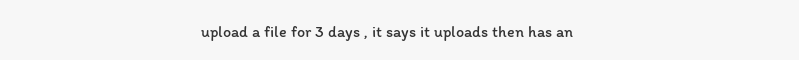upload a file for 3 days , it says it uploads then has an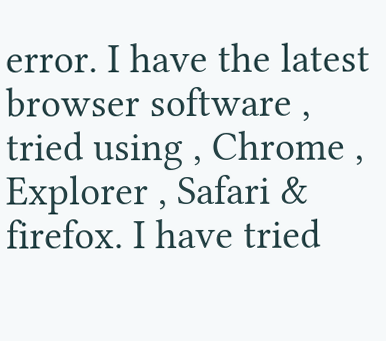error. I have the latest browser software , tried using , Chrome , Explorer , Safari & firefox. I have tried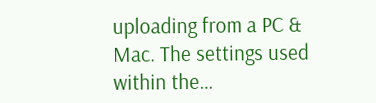uploading from a PC & Mac. The settings used within the…